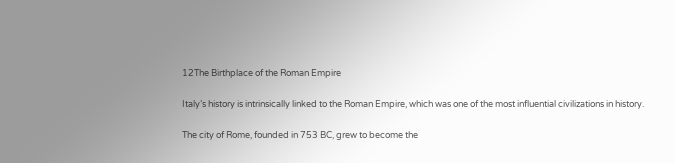12The Birthplace of the Roman Empire

Italy’s history is intrinsically linked to the Roman Empire, which was one of the most influential civilizations in history.

The city of Rome, founded in 753 BC, grew to become the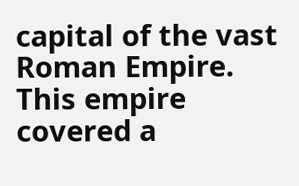capital of the vast Roman Empire. This empire covered a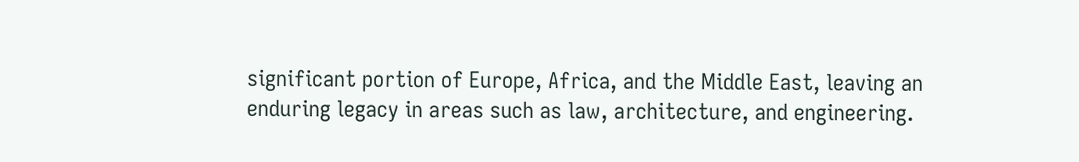significant portion of Europe, Africa, and the Middle East, leaving an enduring legacy in areas such as law, architecture, and engineering.